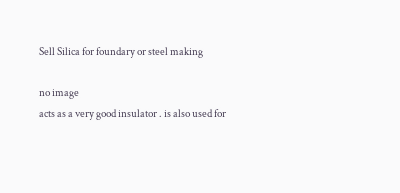Sell Silica for foundary or steel making

no image
acts as a very good insulator . is also used for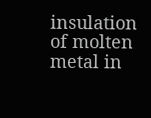insulation of molten metal in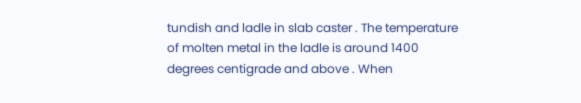tundish and ladle in slab caster . The temperature of molten metal in the ladle is around 1400 degrees centigrade and above . When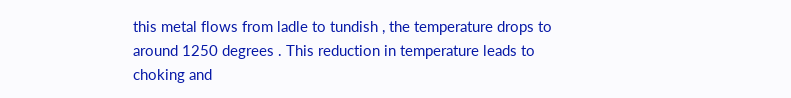this metal flows from ladle to tundish , the temperature drops to around 1250 degrees . This reduction in temperature leads to choking and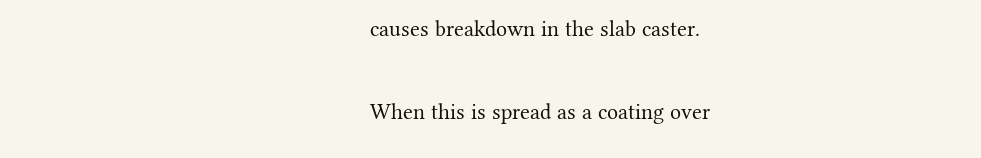causes breakdown in the slab caster.

When this is spread as a coating over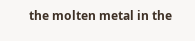the molten metal in the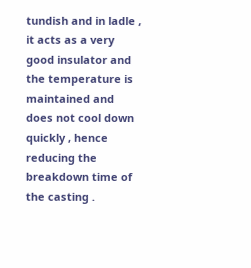tundish and in ladle , it acts as a very good insulator and the temperature is maintained and does not cool down quickly , hence reducing the breakdown time of the casting .